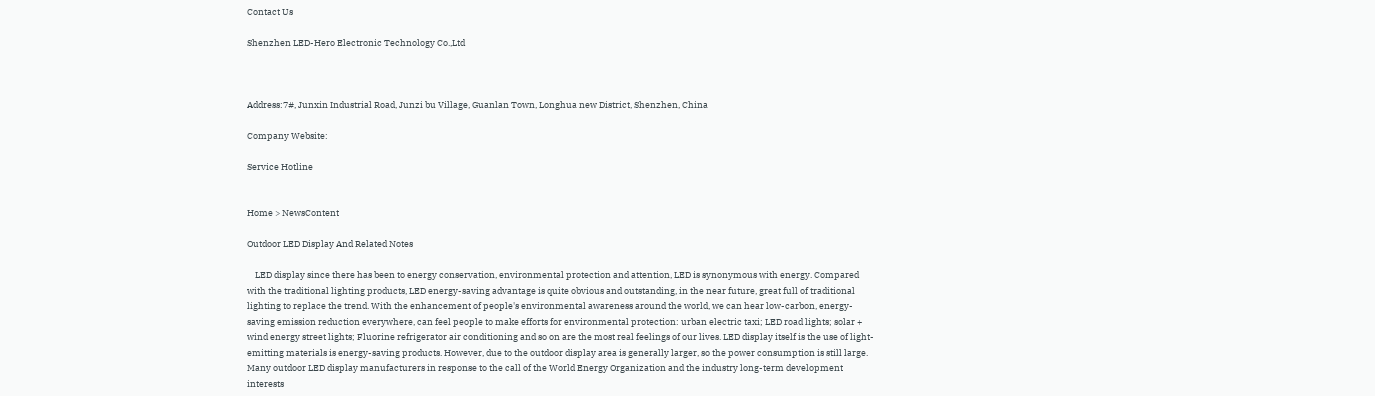Contact Us

Shenzhen LED-Hero Electronic Technology Co.,Ltd



Address:7#, Junxin Industrial Road, Junzi bu Village, Guanlan Town, Longhua new District, Shenzhen, China

Company Website:

Service Hotline


Home > NewsContent

Outdoor LED Display And Related Notes

    LED display since there has been to energy conservation, environmental protection and attention, LED is synonymous with energy. Compared with the traditional lighting products, LED energy-saving advantage is quite obvious and outstanding, in the near future, great full of traditional lighting to replace the trend. With the enhancement of people's environmental awareness around the world, we can hear low-carbon, energy-saving emission reduction everywhere, can feel people to make efforts for environmental protection: urban electric taxi; LED road lights; solar + wind energy street lights; Fluorine refrigerator air conditioning and so on are the most real feelings of our lives. LED display itself is the use of light-emitting materials is energy-saving products. However, due to the outdoor display area is generally larger, so the power consumption is still large. Many outdoor LED display manufacturers in response to the call of the World Energy Organization and the industry long-term development interests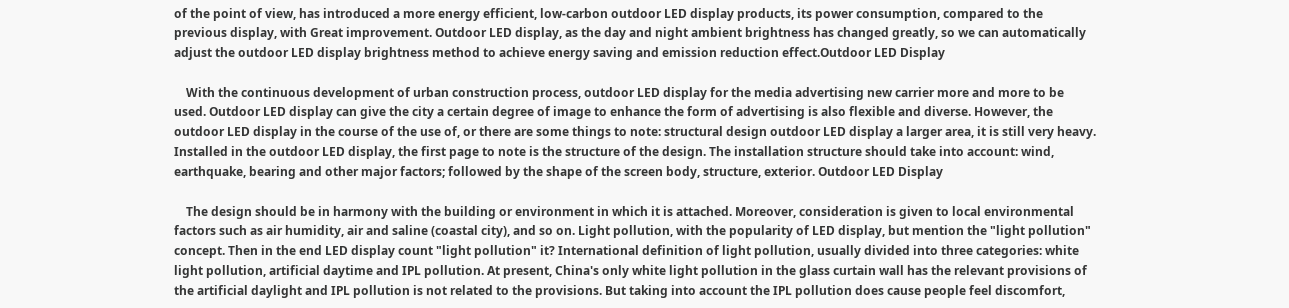of the point of view, has introduced a more energy efficient, low-carbon outdoor LED display products, its power consumption, compared to the previous display, with Great improvement. Outdoor LED display, as the day and night ambient brightness has changed greatly, so we can automatically adjust the outdoor LED display brightness method to achieve energy saving and emission reduction effect.Outdoor LED Display

    With the continuous development of urban construction process, outdoor LED display for the media advertising new carrier more and more to be used. Outdoor LED display can give the city a certain degree of image to enhance the form of advertising is also flexible and diverse. However, the outdoor LED display in the course of the use of, or there are some things to note: structural design outdoor LED display a larger area, it is still very heavy. Installed in the outdoor LED display, the first page to note is the structure of the design. The installation structure should take into account: wind, earthquake, bearing and other major factors; followed by the shape of the screen body, structure, exterior. Outdoor LED Display

    The design should be in harmony with the building or environment in which it is attached. Moreover, consideration is given to local environmental factors such as air humidity, air and saline (coastal city), and so on. Light pollution, with the popularity of LED display, but mention the "light pollution" concept. Then in the end LED display count "light pollution" it? International definition of light pollution, usually divided into three categories: white light pollution, artificial daytime and IPL pollution. At present, China's only white light pollution in the glass curtain wall has the relevant provisions of the artificial daylight and IPL pollution is not related to the provisions. But taking into account the IPL pollution does cause people feel discomfort,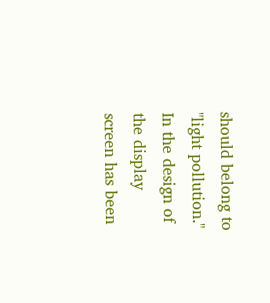should belong to "light pollution." In the design of the display screen has been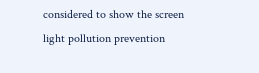considered to show the screen light pollution prevention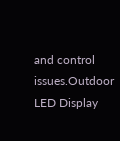and control issues.Outdoor LED Display